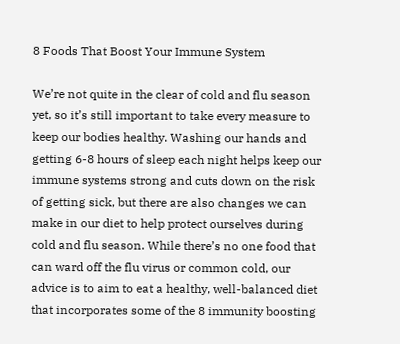8 Foods That Boost Your Immune System

We’re not quite in the clear of cold and flu season yet, so it’s still important to take every measure to keep our bodies healthy. Washing our hands and getting 6-8 hours of sleep each night helps keep our immune systems strong and cuts down on the risk of getting sick, but there are also changes we can make in our diet to help protect ourselves during cold and flu season. While there’s no one food that can ward off the flu virus or common cold, our advice is to aim to eat a healthy, well-balanced diet that incorporates some of the 8 immunity boosting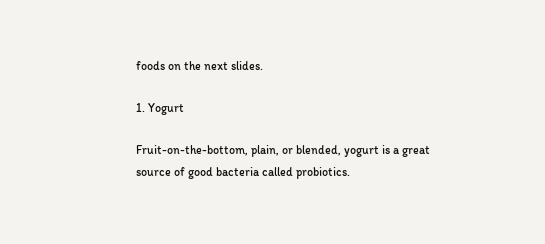foods on the next slides.

1. Yogurt

Fruit-on-the-bottom, plain, or blended, yogurt is a great source of good bacteria called probiotics.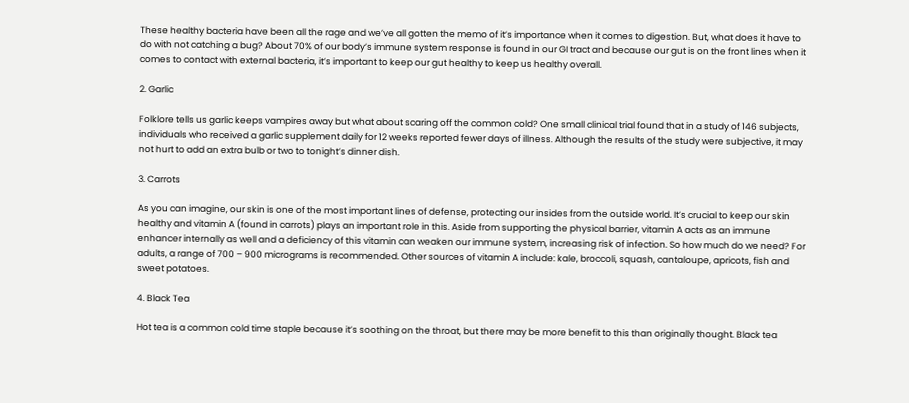These healthy bacteria have been all the rage and we’ve all gotten the memo of it’s importance when it comes to digestion. But, what does it have to do with not catching a bug? About 70% of our body’s immune system response is found in our GI tract and because our gut is on the front lines when it comes to contact with external bacteria, it’s important to keep our gut healthy to keep us healthy overall.

2. Garlic

Folklore tells us garlic keeps vampires away but what about scaring off the common cold? One small clinical trial found that in a study of 146 subjects, individuals who received a garlic supplement daily for 12 weeks reported fewer days of illness. Although the results of the study were subjective, it may not hurt to add an extra bulb or two to tonight’s dinner dish.

3. Carrots

As you can imagine, our skin is one of the most important lines of defense, protecting our insides from the outside world. It’s crucial to keep our skin healthy and vitamin A (found in carrots) plays an important role in this. Aside from supporting the physical barrier, vitamin A acts as an immune enhancer internally as well and a deficiency of this vitamin can weaken our immune system, increasing risk of infection. So how much do we need? For adults, a range of 700 – 900 micrograms is recommended. Other sources of vitamin A include: kale, broccoli, squash, cantaloupe, apricots, fish and sweet potatoes.

4. Black Tea

Hot tea is a common cold time staple because it’s soothing on the throat, but there may be more benefit to this than originally thought. Black tea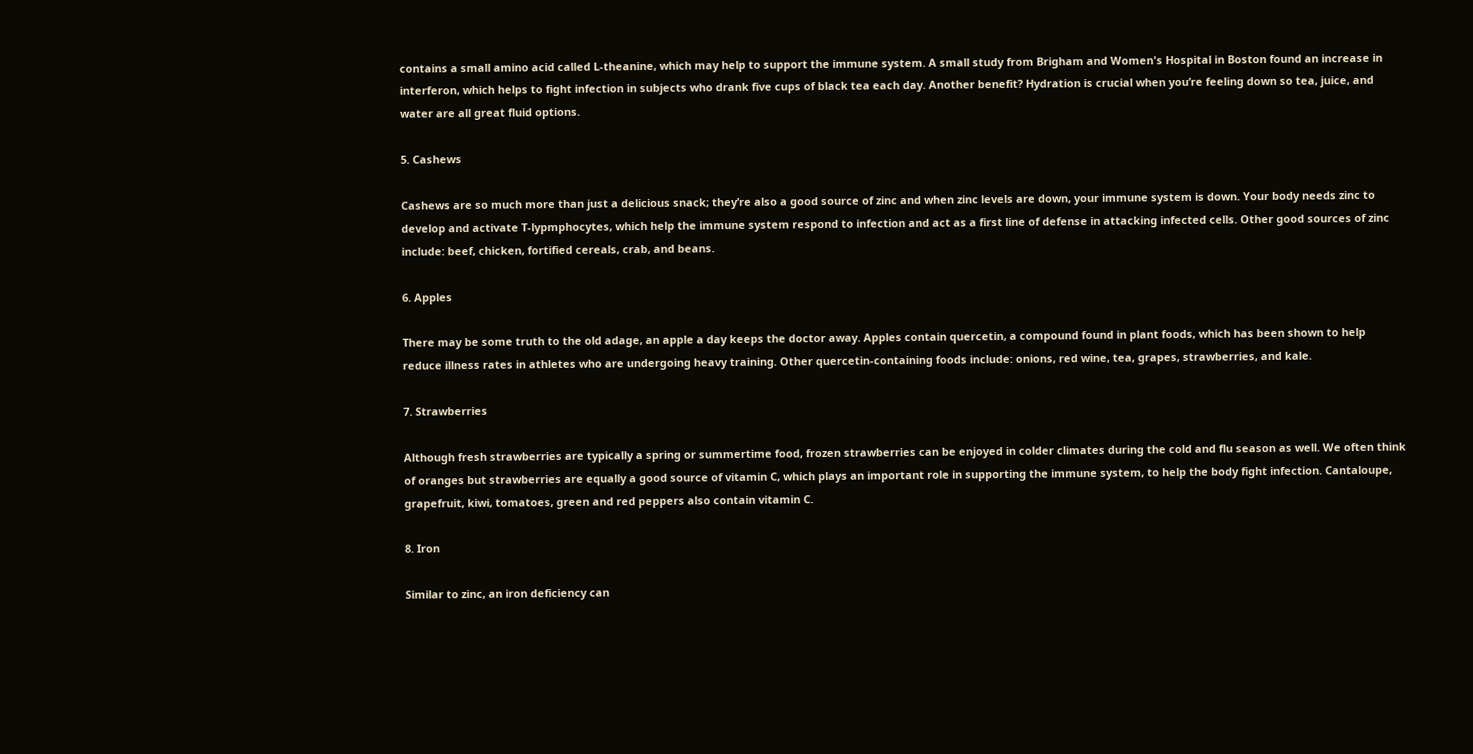contains a small amino acid called L-theanine, which may help to support the immune system. A small study from Brigham and Women's Hospital in Boston found an increase in interferon, which helps to fight infection in subjects who drank five cups of black tea each day. Another benefit? Hydration is crucial when you’re feeling down so tea, juice, and water are all great fluid options.

5. Cashews

Cashews are so much more than just a delicious snack; they’re also a good source of zinc and when zinc levels are down, your immune system is down. Your body needs zinc to develop and activate T-lypmphocytes, which help the immune system respond to infection and act as a first line of defense in attacking infected cells. Other good sources of zinc include: beef, chicken, fortified cereals, crab, and beans.

6. Apples

There may be some truth to the old adage, an apple a day keeps the doctor away. Apples contain quercetin, a compound found in plant foods, which has been shown to help reduce illness rates in athletes who are undergoing heavy training. Other quercetin-containing foods include: onions, red wine, tea, grapes, strawberries, and kale.

7. Strawberries

Although fresh strawberries are typically a spring or summertime food, frozen strawberries can be enjoyed in colder climates during the cold and flu season as well. We often think of oranges but strawberries are equally a good source of vitamin C, which plays an important role in supporting the immune system, to help the body fight infection. Cantaloupe, grapefruit, kiwi, tomatoes, green and red peppers also contain vitamin C.

8. Iron

Similar to zinc, an iron deficiency can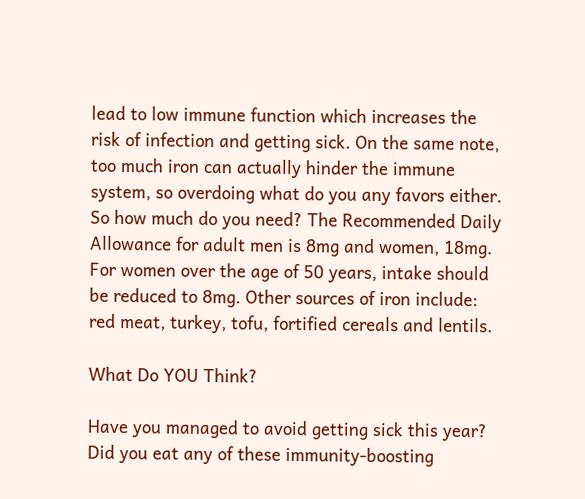lead to low immune function which increases the risk of infection and getting sick. On the same note, too much iron can actually hinder the immune system, so overdoing what do you any favors either. So how much do you need? The Recommended Daily Allowance for adult men is 8mg and women, 18mg. For women over the age of 50 years, intake should be reduced to 8mg. Other sources of iron include: red meat, turkey, tofu, fortified cereals and lentils.

What Do YOU Think?

Have you managed to avoid getting sick this year? Did you eat any of these immunity-boosting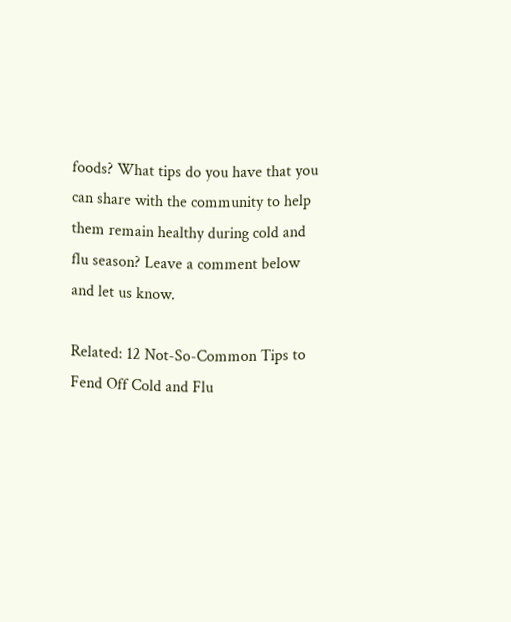foods? What tips do you have that you can share with the community to help them remain healthy during cold and flu season? Leave a comment below and let us know.

Related: 12 Not-So-Common Tips to Fend Off Cold and Flu